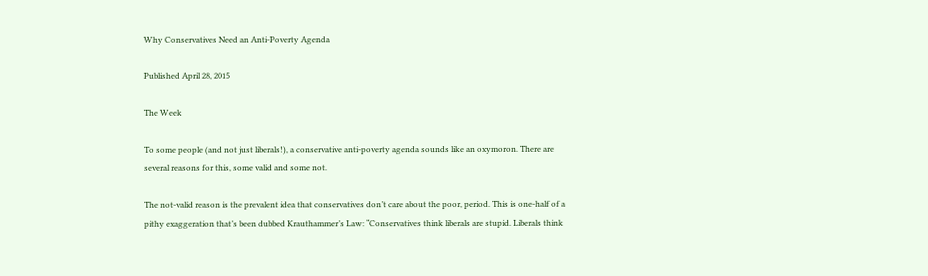Why Conservatives Need an Anti-Poverty Agenda

Published April 28, 2015

The Week

To some people (and not just liberals!), a conservative anti-poverty agenda sounds like an oxymoron. There are several reasons for this, some valid and some not.

The not-valid reason is the prevalent idea that conservatives don’t care about the poor, period. This is one-half of a pithy exaggeration that’s been dubbed Krauthammer’s Law: “Conservatives think liberals are stupid. Liberals think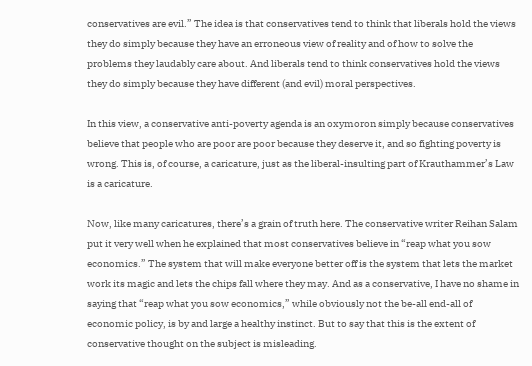conservatives are evil.” The idea is that conservatives tend to think that liberals hold the views they do simply because they have an erroneous view of reality and of how to solve the problems they laudably care about. And liberals tend to think conservatives hold the views they do simply because they have different (and evil) moral perspectives.

In this view, a conservative anti-poverty agenda is an oxymoron simply because conservatives believe that people who are poor are poor because they deserve it, and so fighting poverty is wrong. This is, of course, a caricature, just as the liberal-insulting part of Krauthammer’s Law is a caricature.

Now, like many caricatures, there’s a grain of truth here. The conservative writer Reihan Salam put it very well when he explained that most conservatives believe in “reap what you sow economics.” The system that will make everyone better off is the system that lets the market work its magic and lets the chips fall where they may. And as a conservative, I have no shame in saying that “reap what you sow economics,” while obviously not the be-all end-all of economic policy, is by and large a healthy instinct. But to say that this is the extent of conservative thought on the subject is misleading.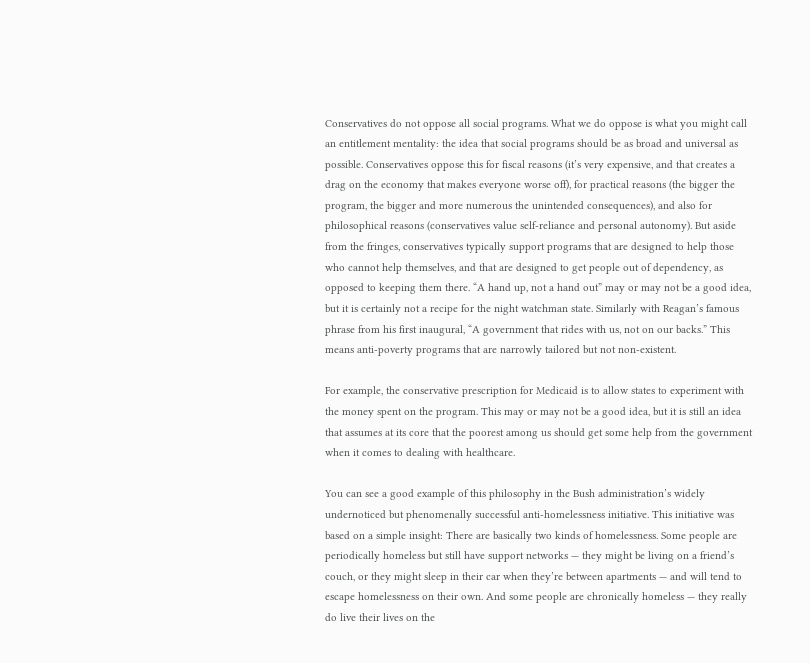Conservatives do not oppose all social programs. What we do oppose is what you might call an entitlement mentality: the idea that social programs should be as broad and universal as possible. Conservatives oppose this for fiscal reasons (it’s very expensive, and that creates a drag on the economy that makes everyone worse off), for practical reasons (the bigger the program, the bigger and more numerous the unintended consequences), and also for philosophical reasons (conservatives value self-reliance and personal autonomy). But aside from the fringes, conservatives typically support programs that are designed to help those who cannot help themselves, and that are designed to get people out of dependency, as opposed to keeping them there. “A hand up, not a hand out” may or may not be a good idea, but it is certainly not a recipe for the night watchman state. Similarly with Reagan’s famous phrase from his first inaugural, “A government that rides with us, not on our backs.” This means anti-poverty programs that are narrowly tailored but not non-existent.

For example, the conservative prescription for Medicaid is to allow states to experiment with the money spent on the program. This may or may not be a good idea, but it is still an idea that assumes at its core that the poorest among us should get some help from the government when it comes to dealing with healthcare.

You can see a good example of this philosophy in the Bush administration’s widely undernoticed but phenomenally successful anti-homelessness initiative. This initiative was based on a simple insight: There are basically two kinds of homelessness. Some people are periodically homeless but still have support networks — they might be living on a friend’s couch, or they might sleep in their car when they’re between apartments — and will tend to escape homelessness on their own. And some people are chronically homeless — they really do live their lives on the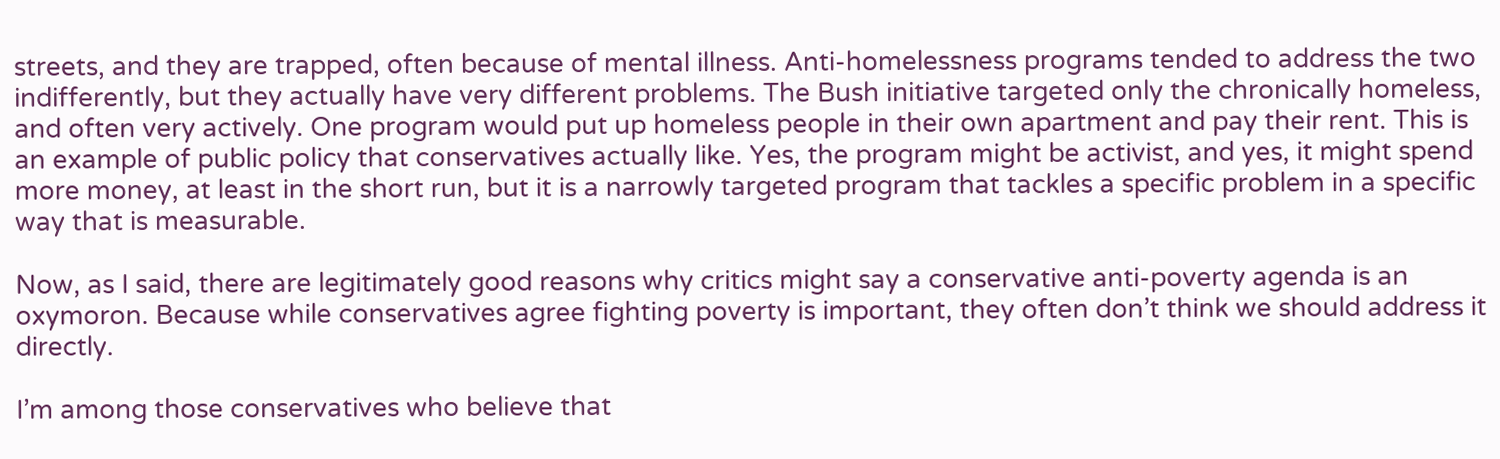streets, and they are trapped, often because of mental illness. Anti-homelessness programs tended to address the two indifferently, but they actually have very different problems. The Bush initiative targeted only the chronically homeless, and often very actively. One program would put up homeless people in their own apartment and pay their rent. This is an example of public policy that conservatives actually like. Yes, the program might be activist, and yes, it might spend more money, at least in the short run, but it is a narrowly targeted program that tackles a specific problem in a specific way that is measurable.

Now, as I said, there are legitimately good reasons why critics might say a conservative anti-poverty agenda is an oxymoron. Because while conservatives agree fighting poverty is important, they often don’t think we should address it directly.

I’m among those conservatives who believe that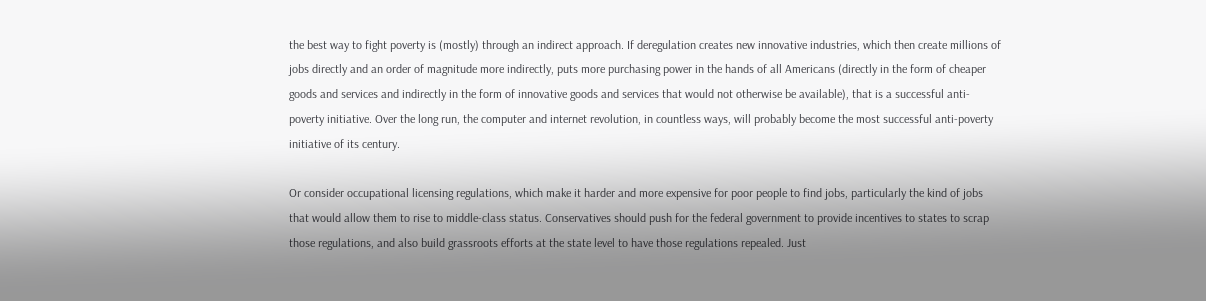the best way to fight poverty is (mostly) through an indirect approach. If deregulation creates new innovative industries, which then create millions of jobs directly and an order of magnitude more indirectly, puts more purchasing power in the hands of all Americans (directly in the form of cheaper goods and services and indirectly in the form of innovative goods and services that would not otherwise be available), that is a successful anti-poverty initiative. Over the long run, the computer and internet revolution, in countless ways, will probably become the most successful anti-poverty initiative of its century.

Or consider occupational licensing regulations, which make it harder and more expensive for poor people to find jobs, particularly the kind of jobs that would allow them to rise to middle-class status. Conservatives should push for the federal government to provide incentives to states to scrap those regulations, and also build grassroots efforts at the state level to have those regulations repealed. Just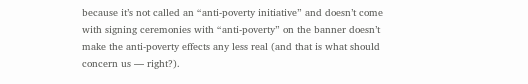because it’s not called an “anti-poverty initiative” and doesn’t come with signing ceremonies with “anti-poverty” on the banner doesn’t make the anti-poverty effects any less real (and that is what should concern us — right?).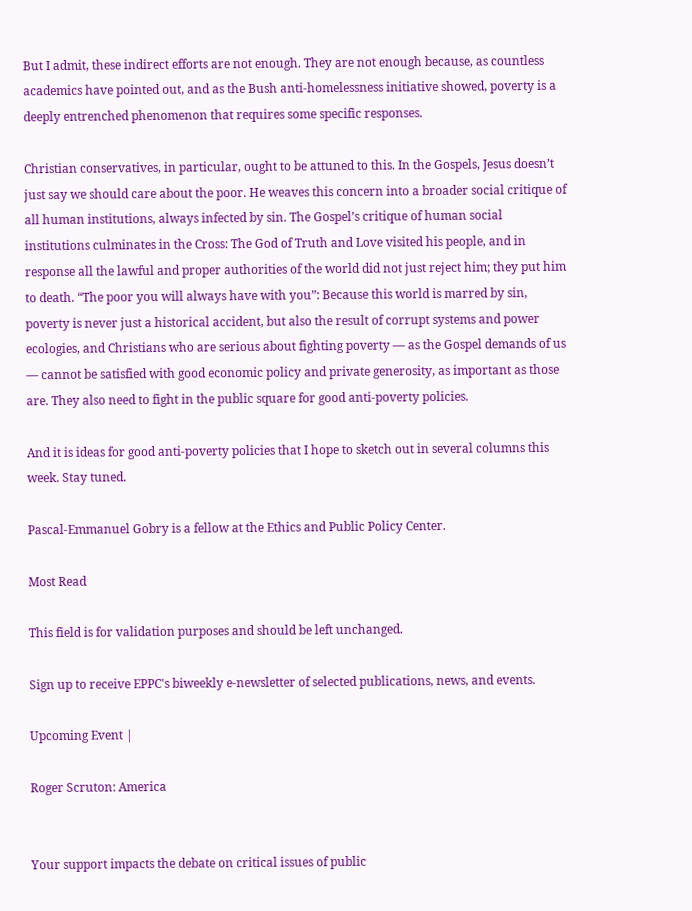But I admit, these indirect efforts are not enough. They are not enough because, as countless academics have pointed out, and as the Bush anti-homelessness initiative showed, poverty is a deeply entrenched phenomenon that requires some specific responses.

Christian conservatives, in particular, ought to be attuned to this. In the Gospels, Jesus doesn’t just say we should care about the poor. He weaves this concern into a broader social critique of all human institutions, always infected by sin. The Gospel’s critique of human social institutions culminates in the Cross: The God of Truth and Love visited his people, and in response all the lawful and proper authorities of the world did not just reject him; they put him to death. “The poor you will always have with you”: Because this world is marred by sin, poverty is never just a historical accident, but also the result of corrupt systems and power ecologies, and Christians who are serious about fighting poverty — as the Gospel demands of us — cannot be satisfied with good economic policy and private generosity, as important as those are. They also need to fight in the public square for good anti-poverty policies.

And it is ideas for good anti-poverty policies that I hope to sketch out in several columns this week. Stay tuned.

Pascal-Emmanuel Gobry is a fellow at the Ethics and Public Policy Center.

Most Read

This field is for validation purposes and should be left unchanged.

Sign up to receive EPPC's biweekly e-newsletter of selected publications, news, and events.

Upcoming Event |

Roger Scruton: America


Your support impacts the debate on critical issues of public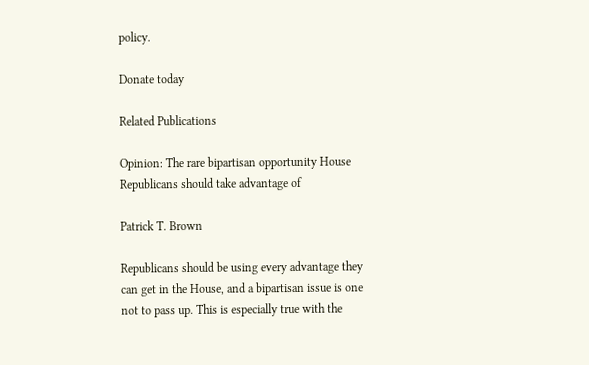policy.

Donate today

Related Publications

Opinion: The rare bipartisan opportunity House Republicans should take advantage of

Patrick T. Brown

Republicans should be using every advantage they can get in the House, and a bipartisan issue is one not to pass up. This is especially true with the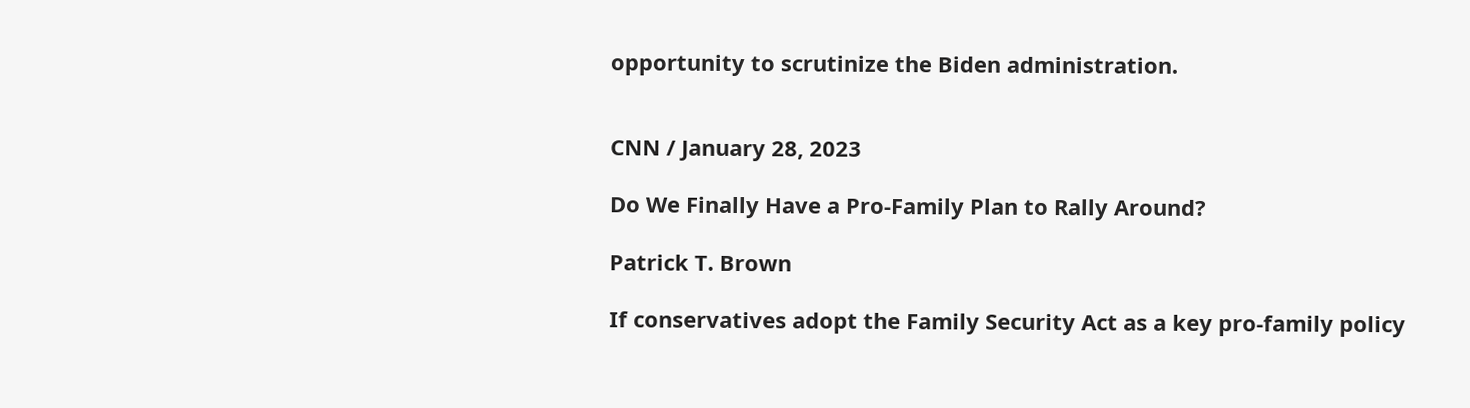opportunity to scrutinize the Biden administration.


CNN / January 28, 2023

Do We Finally Have a Pro-Family Plan to Rally Around?

Patrick T. Brown

If conservatives adopt the Family Security Act as a key pro-family policy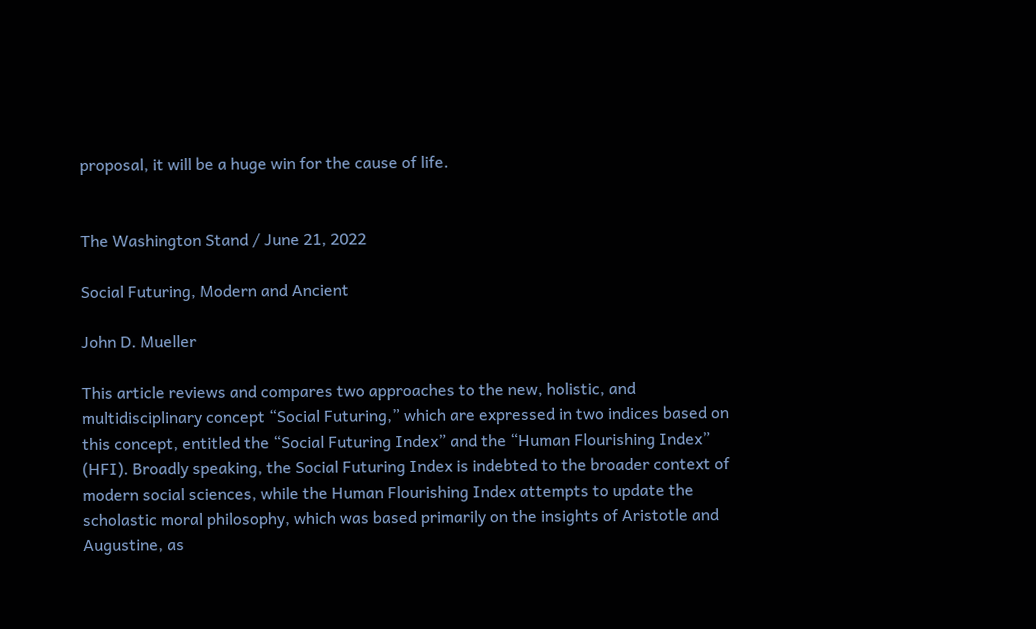proposal, it will be a huge win for the cause of life.


The Washington Stand / June 21, 2022

Social Futuring, Modern and Ancient

John D. Mueller

This article reviews and compares two approaches to the new, holistic, and multidisciplinary concept “Social Futuring,” which are expressed in two indices based on this concept, entitled the “Social Futuring Index” and the “Human Flourishing Index” (HFI). Broadly speaking, the Social Futuring Index is indebted to the broader context of modern social sciences, while the Human Flourishing Index attempts to update the scholastic moral philosophy, which was based primarily on the insights of Aristotle and Augustine, as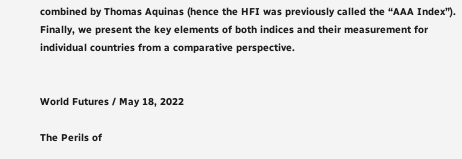combined by Thomas Aquinas (hence the HFI was previously called the “AAA Index”). Finally, we present the key elements of both indices and their measurement for individual countries from a comparative perspective.


World Futures / May 18, 2022

The Perils of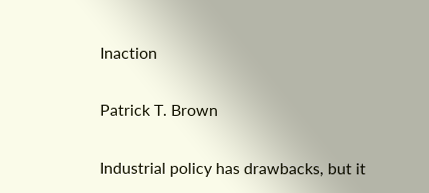Inaction

Patrick T. Brown

Industrial policy has drawbacks, but it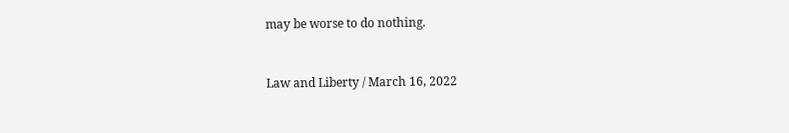may be worse to do nothing.


Law and Liberty / March 16, 2022